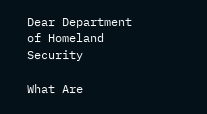Dear Department of Homeland Security

What Are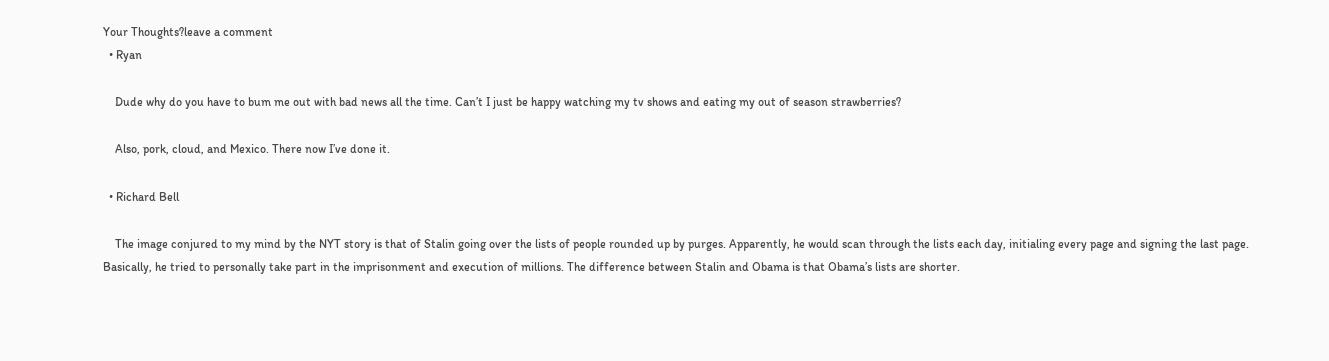Your Thoughts?leave a comment
  • Ryan

    Dude why do you have to bum me out with bad news all the time. Can’t I just be happy watching my tv shows and eating my out of season strawberries?

    Also, pork, cloud, and Mexico. There now I’ve done it.

  • Richard Bell

    The image conjured to my mind by the NYT story is that of Stalin going over the lists of people rounded up by purges. Apparently, he would scan through the lists each day, initialing every page and signing the last page. Basically, he tried to personally take part in the imprisonment and execution of millions. The difference between Stalin and Obama is that Obama’s lists are shorter.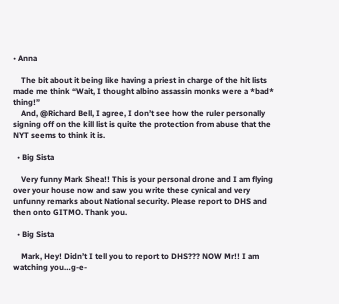• Anna

    The bit about it being like having a priest in charge of the hit lists made me think “Wait, I thought albino assassin monks were a *bad* thing!”
    And, @Richard Bell, I agree, I don’t see how the ruler personally signing off on the kill list is quite the protection from abuse that the NYT seems to think it is.

  • Big Sista

    Very funny Mark Shea!! This is your personal drone and I am flying over your house now and saw you write these cynical and very unfunny remarks about National security. Please report to DHS and then onto GITMO. Thank you.

  • Big Sista

    Mark, Hey! Didn’t I tell you to report to DHS??? NOW Mr!! I am watching you…g-e-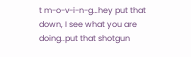t m-o-v-i-n-g…hey put that down, I see what you are doing..put that shotgun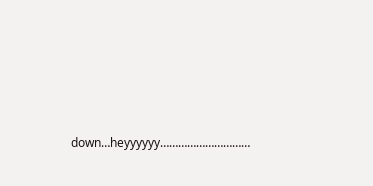down…heyyyyyy…………………………